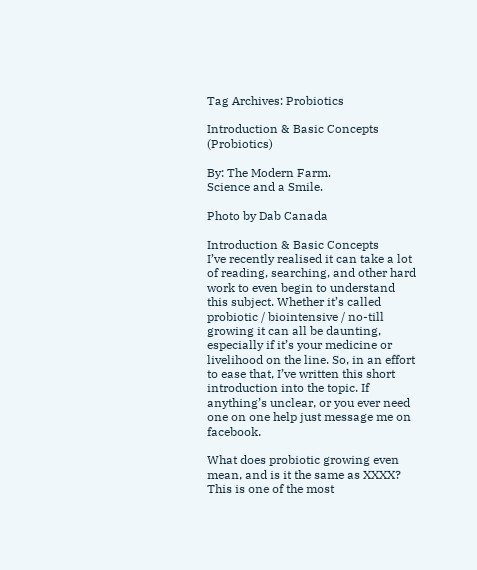Tag Archives: Probiotics

Introduction & Basic Concepts (Probiotics)

By: The Modern Farm.
Science and a Smile.

Photo by Dab Canada

Introduction & Basic Concepts
I’ve recently realised it can take a lot of reading, searching, and other hard work to even begin to understand this subject. Whether it’s called probiotic / biointensive / no-till growing it can all be daunting, especially if it’s your medicine or livelihood on the line. So, in an effort to ease that, I’ve written this short introduction into the topic. If anything’s unclear, or you ever need one on one help just message me on facebook.

What does probiotic growing even mean, and is it the same as XXXX?
This is one of the most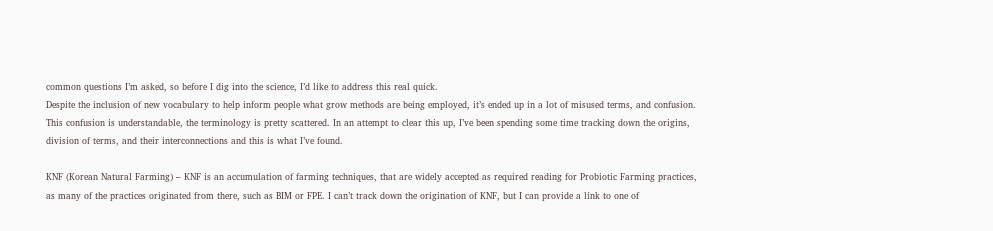common questions I’m asked, so before I dig into the science, I’d like to address this real quick.
Despite the inclusion of new vocabulary to help inform people what grow methods are being employed, it’s ended up in a lot of misused terms, and confusion. This confusion is understandable, the terminology is pretty scattered. In an attempt to clear this up, I’ve been spending some time tracking down the origins, division of terms, and their interconnections and this is what I’ve found.

KNF (Korean Natural Farming) – KNF is an accumulation of farming techniques, that are widely accepted as required reading for Probiotic Farming practices, as many of the practices originated from there, such as BIM or FPE. I can’t track down the origination of KNF, but I can provide a link to one of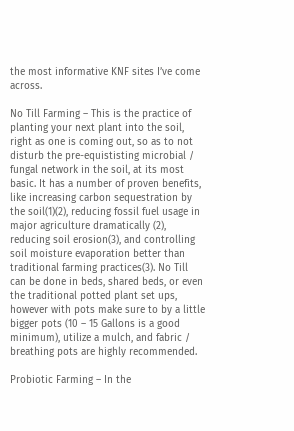the most informative KNF sites I’ve come across.

No Till Farming – This is the practice of planting your next plant into the soil, right as one is coming out, so as to not disturb the pre-equististing microbial / fungal network in the soil, at its most basic. It has a number of proven benefits, like increasing carbon sequestration by the soil(1)(2), reducing fossil fuel usage in major agriculture dramatically (2), reducing soil erosion(3), and controlling soil moisture evaporation better than traditional farming practices(3). No Till can be done in beds, shared beds, or even the traditional potted plant set ups, however with pots make sure to by a little bigger pots (10 – 15 Gallons is a good minimum), utilize a mulch, and fabric / breathing pots are highly recommended.

Probiotic Farming – In the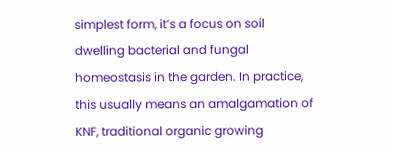simplest form, it’s a focus on soil dwelling bacterial and fungal homeostasis in the garden. In practice, this usually means an amalgamation of KNF, traditional organic growing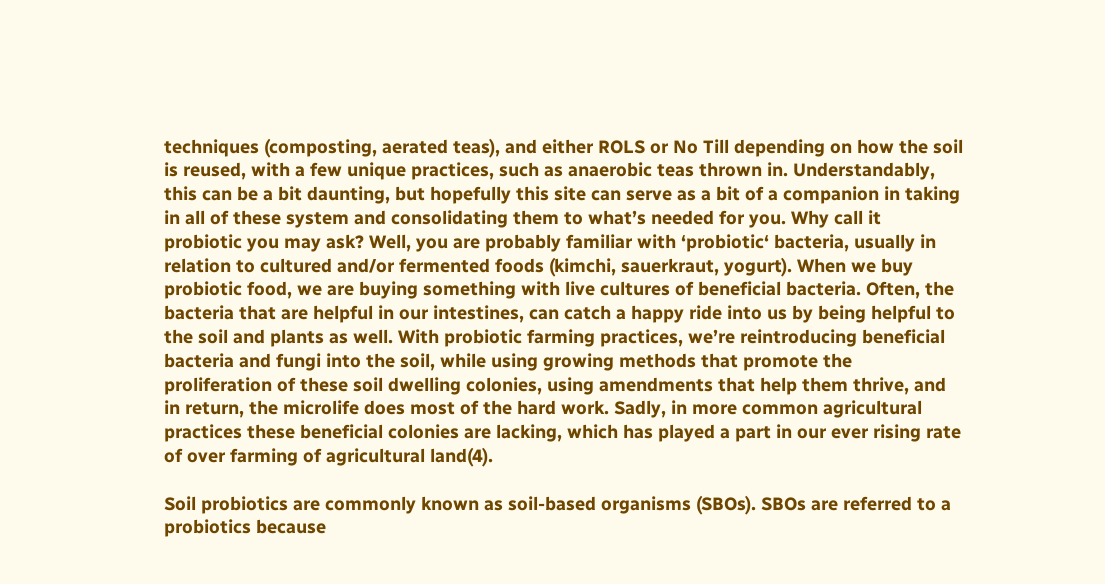techniques (composting, aerated teas), and either ROLS or No Till depending on how the soil is reused, with a few unique practices, such as anaerobic teas thrown in. Understandably, this can be a bit daunting, but hopefully this site can serve as a bit of a companion in taking in all of these system and consolidating them to what’s needed for you. Why call it probiotic you may ask? Well, you are probably familiar with ‘probiotic‘ bacteria, usually in relation to cultured and/or fermented foods (kimchi, sauerkraut, yogurt). When we buy probiotic food, we are buying something with live cultures of beneficial bacteria. Often, the bacteria that are helpful in our intestines, can catch a happy ride into us by being helpful to the soil and plants as well. With probiotic farming practices, we’re reintroducing beneficial bacteria and fungi into the soil, while using growing methods that promote the proliferation of these soil dwelling colonies, using amendments that help them thrive, and in return, the microlife does most of the hard work. Sadly, in more common agricultural practices these beneficial colonies are lacking, which has played a part in our ever rising rate of over farming of agricultural land(4).

Soil probiotics are commonly known as soil-based organisms (SBOs). SBOs are referred to a probiotics because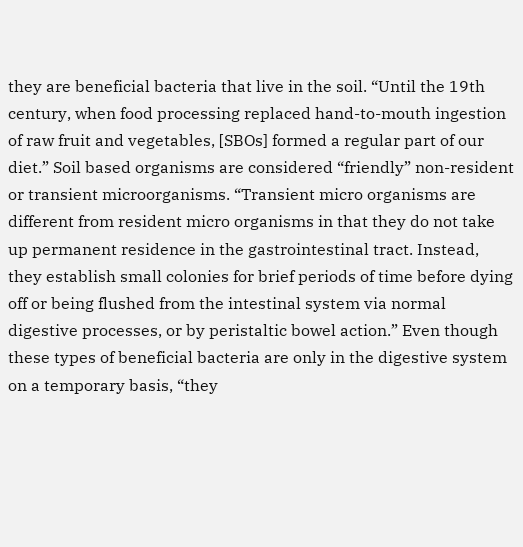they are beneficial bacteria that live in the soil. “Until the 19th century, when food processing replaced hand-to-mouth ingestion of raw fruit and vegetables, [SBOs] formed a regular part of our diet.” Soil based organisms are considered “friendly” non-resident or transient microorganisms. “Transient micro organisms are different from resident micro organisms in that they do not take up permanent residence in the gastrointestinal tract. Instead, they establish small colonies for brief periods of time before dying off or being flushed from the intestinal system via normal digestive processes, or by peristaltic bowel action.” Even though these types of beneficial bacteria are only in the digestive system on a temporary basis, “they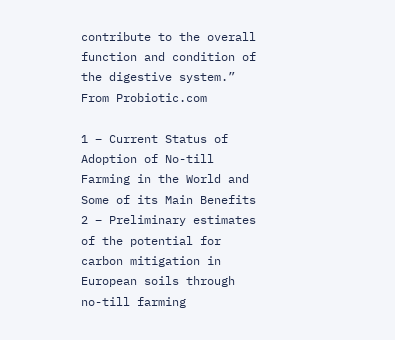contribute to the overall function and condition of the digestive system.” From Probiotic.com

1 – Current Status of Adoption of No-till Farming in the World and Some of its Main Benefits
2 – Preliminary estimates of the potential for carbon mitigation in European soils through no-till farming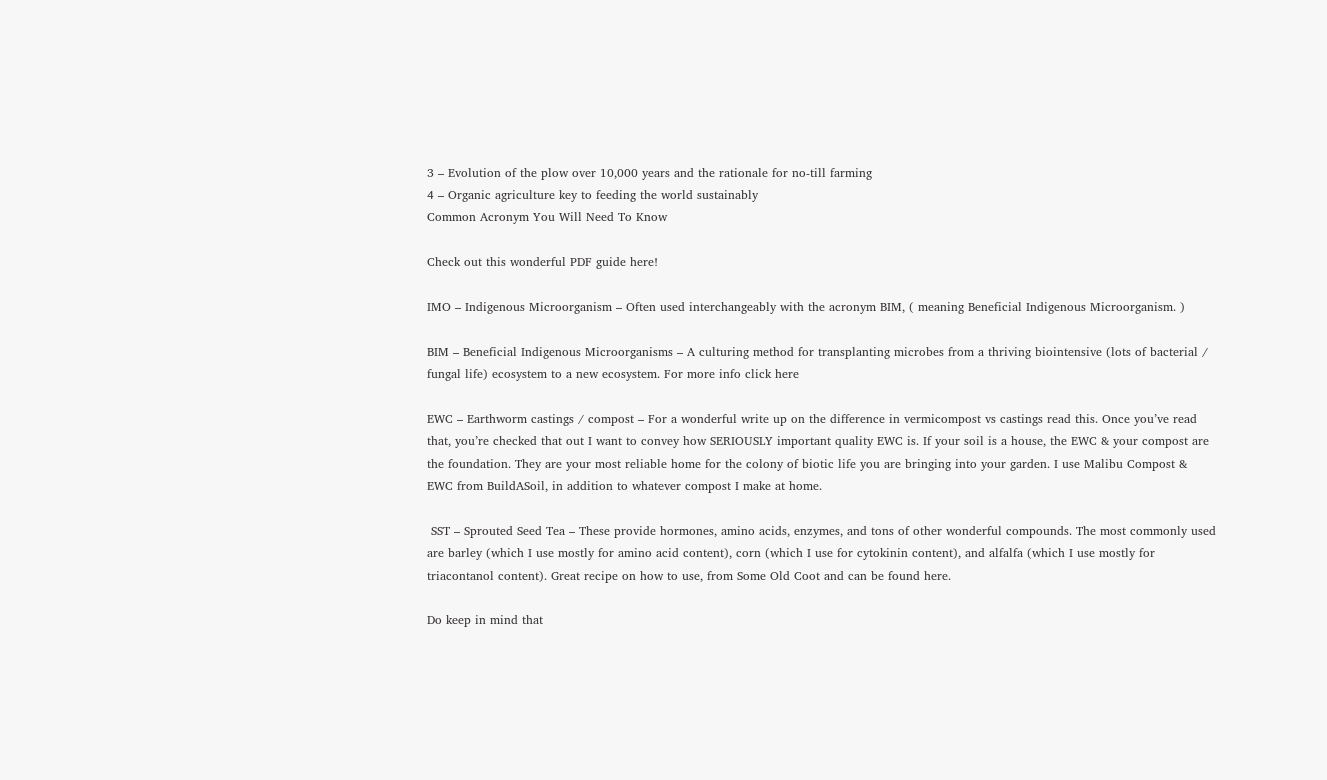3 – Evolution of the plow over 10,000 years and the rationale for no-till farming
4 – Organic agriculture key to feeding the world sustainably
Common Acronym You Will Need To Know

Check out this wonderful PDF guide here!

IMO – Indigenous Microorganism – Often used interchangeably with the acronym BIM, ( meaning Beneficial Indigenous Microorganism. )

BIM – Beneficial Indigenous Microorganisms – A culturing method for transplanting microbes from a thriving biointensive (lots of bacterial / fungal life) ecosystem to a new ecosystem. For more info click here

EWC – Earthworm castings / compost – For a wonderful write up on the difference in vermicompost vs castings read this. Once you’ve read that, you’re checked that out I want to convey how SERIOUSLY important quality EWC is. If your soil is a house, the EWC & your compost are the foundation. They are your most reliable home for the colony of biotic life you are bringing into your garden. I use Malibu Compost & EWC from BuildASoil, in addition to whatever compost I make at home.

 SST – Sprouted Seed Tea – These provide hormones, amino acids, enzymes, and tons of other wonderful compounds. The most commonly used are barley (which I use mostly for amino acid content), corn (which I use for cytokinin content), and alfalfa (which I use mostly for triacontanol content). Great recipe on how to use, from Some Old Coot and can be found here.

Do keep in mind that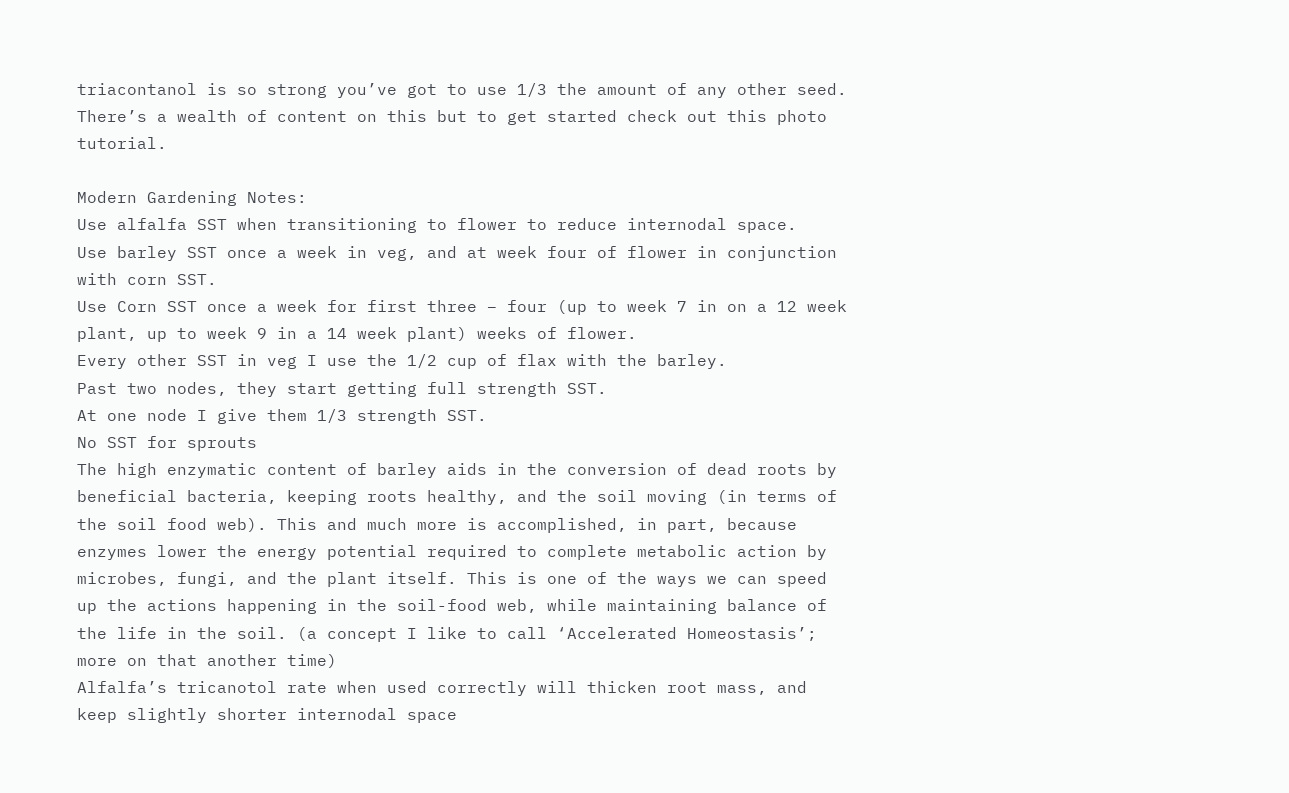triacontanol is so strong you’ve got to use 1/3 the amount of any other seed.
There’s a wealth of content on this but to get started check out this photo tutorial.

Modern Gardening Notes:
Use alfalfa SST when transitioning to flower to reduce internodal space.
Use barley SST once a week in veg, and at week four of flower in conjunction with corn SST.
Use Corn SST once a week for first three – four (up to week 7 in on a 12 week plant, up to week 9 in a 14 week plant) weeks of flower.
Every other SST in veg I use the 1/2 cup of flax with the barley.
Past two nodes, they start getting full strength SST.
At one node I give them 1/3 strength SST.
No SST for sprouts
The high enzymatic content of barley aids in the conversion of dead roots by beneficial bacteria, keeping roots healthy, and the soil moving (in terms of the soil food web). This and much more is accomplished, in part, because enzymes lower the energy potential required to complete metabolic action by microbes, fungi, and the plant itself. This is one of the ways we can speed up the actions happening in the soil-food web, while maintaining balance of the life in the soil. (a concept I like to call ‘Accelerated Homeostasis’; more on that another time)
Alfalfa’s tricanotol rate when used correctly will thicken root mass, and keep slightly shorter internodal space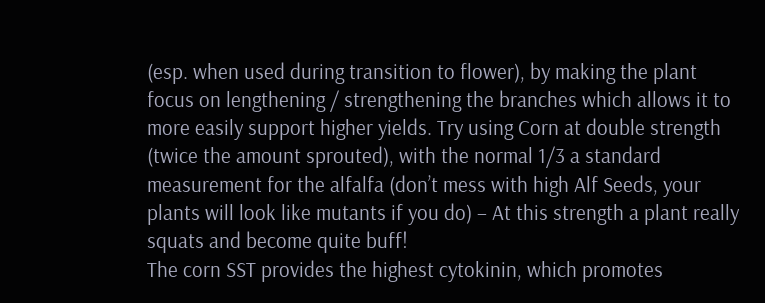(esp. when used during transition to flower), by making the plant focus on lengthening / strengthening the branches which allows it to more easily support higher yields. Try using Corn at double strength (twice the amount sprouted), with the normal 1/3 a standard measurement for the alfalfa (don’t mess with high Alf Seeds, your plants will look like mutants if you do) – At this strength a plant really squats and become quite buff!
The corn SST provides the highest cytokinin, which promotes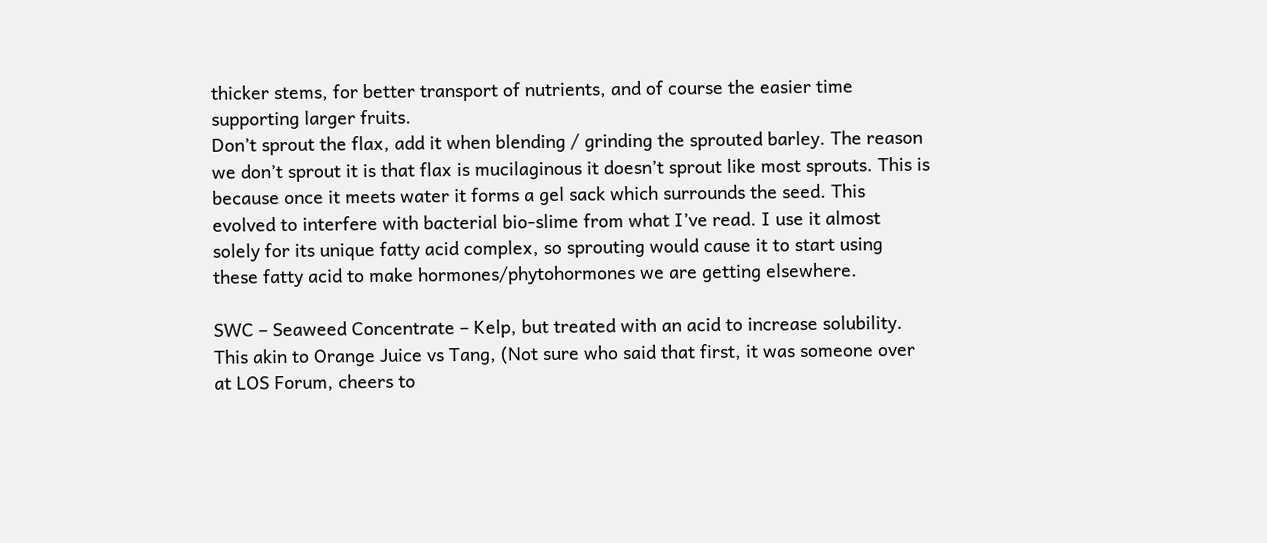thicker stems, for better transport of nutrients, and of course the easier time supporting larger fruits.
Don’t sprout the flax, add it when blending / grinding the sprouted barley. The reason we don’t sprout it is that flax is mucilaginous it doesn’t sprout like most sprouts. This is because once it meets water it forms a gel sack which surrounds the seed. This evolved to interfere with bacterial bio-slime from what I’ve read. I use it almost solely for its unique fatty acid complex, so sprouting would cause it to start using these fatty acid to make hormones/phytohormones we are getting elsewhere.

SWC – Seaweed Concentrate – Kelp, but treated with an acid to increase solubility. This akin to Orange Juice vs Tang, (Not sure who said that first, it was someone over at LOS Forum, cheers to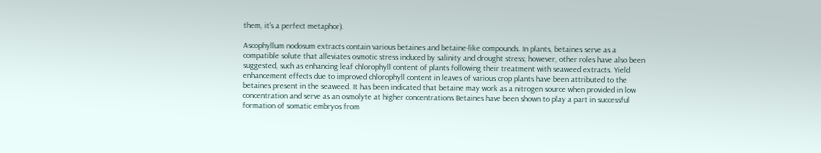them, it’s a perfect metaphor).

Ascophyllum nodosum extracts contain various betaines and betaine-like compounds. In plants, betaines serve as a compatible solute that alleviates osmotic stress induced by salinity and drought stress; however, other roles have also been suggested, such as enhancing leaf chlorophyll content of plants following their treatment with seaweed extracts. Yield enhancement effects due to improved chlorophyll content in leaves of various crop plants have been attributed to the betaines present in the seaweed. It has been indicated that betaine may work as a nitrogen source when provided in low concentration and serve as an osmolyte at higher concentrations Betaines have been shown to play a part in successful formation of somatic embryos from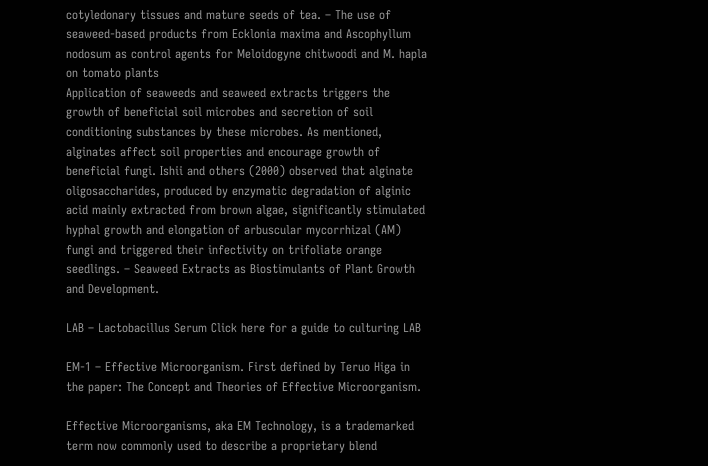cotyledonary tissues and mature seeds of tea. – The use of seaweed-based products from Ecklonia maxima and Ascophyllum nodosum as control agents for Meloidogyne chitwoodi and M. hapla on tomato plants
Application of seaweeds and seaweed extracts triggers the growth of beneficial soil microbes and secretion of soil conditioning substances by these microbes. As mentioned, alginates affect soil properties and encourage growth of beneficial fungi. Ishii and others (2000) observed that alginate oligosaccharides, produced by enzymatic degradation of alginic acid mainly extracted from brown algae, significantly stimulated hyphal growth and elongation of arbuscular mycorrhizal (AM) fungi and triggered their infectivity on trifoliate orange seedlings. – Seaweed Extracts as Biostimulants of Plant Growth and Development.

LAB – Lactobacillus Serum Click here for a guide to culturing LAB

EM-1 – Effective Microorganism. First defined by Teruo Higa in the paper: The Concept and Theories of Effective Microorganism.

Effective Microorganisms, aka EM Technology, is a trademarked term now commonly used to describe a proprietary blend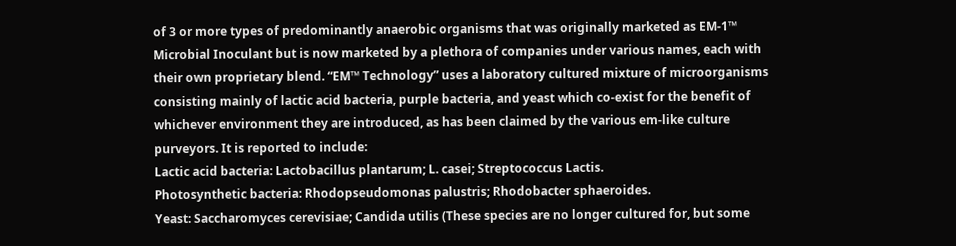of 3 or more types of predominantly anaerobic organisms that was originally marketed as EM-1™ Microbial Inoculant but is now marketed by a plethora of companies under various names, each with their own proprietary blend. “EM™ Technology” uses a laboratory cultured mixture of microorganisms consisting mainly of lactic acid bacteria, purple bacteria, and yeast which co-exist for the benefit of whichever environment they are introduced, as has been claimed by the various em-like culture purveyors. It is reported to include:
Lactic acid bacteria: Lactobacillus plantarum; L. casei; Streptococcus Lactis.
Photosynthetic bacteria: Rhodopseudomonas palustris; Rhodobacter sphaeroides.
Yeast: Saccharomyces cerevisiae; Candida utilis (These species are no longer cultured for, but some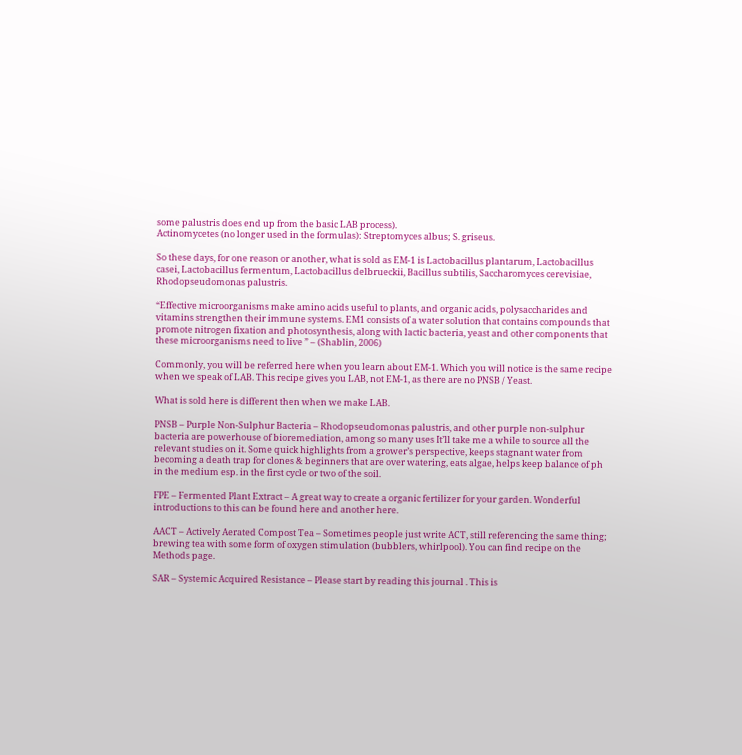some palustris does end up from the basic LAB process).
Actinomycetes (no longer used in the formulas): Streptomyces albus; S. griseus.

So these days, for one reason or another, what is sold as EM-1 is Lactobacillus plantarum, Lactobacillus casei, Lactobacillus fermentum, Lactobacillus delbrueckii, Bacillus subtilis, Saccharomyces cerevisiae, Rhodopseudomonas palustris.

“Effective microorganisms make amino acids useful to plants, and organic acids, polysaccharides and vitamins strengthen their immune systems. EM1 consists of a water solution that contains compounds that promote nitrogen fixation and photosynthesis, along with lactic bacteria, yeast and other components that these microorganisms need to live ” – (Shablin, 2006)

Commonly, you will be referred here when you learn about EM-1. Which you will notice is the same recipe when we speak of LAB. This recipe gives you LAB, not EM-1, as there are no PNSB / Yeast.

What is sold here is different then when we make LAB.

PNSB – Purple Non-Sulphur Bacteria – Rhodopseudomonas palustris, and other purple non-sulphur bacteria are powerhouse of bioremediation, among so many uses It’ll take me a while to source all the relevant studies on it. Some quick highlights from a grower’s perspective, keeps stagnant water from becoming a death trap for clones & beginners that are over watering, eats algae, helps keep balance of ph in the medium esp. in the first cycle or two of the soil.

FPE – Fermented Plant Extract – A great way to create a organic fertilizer for your garden. Wonderful introductions to this can be found here and another here.

AACT – Actively Aerated Compost Tea – Sometimes people just write ACT, still referencing the same thing; brewing tea with some form of oxygen stimulation (bubblers, whirlpool). You can find recipe on the Methods page.

SAR – Systemic Acquired Resistance – Please start by reading this journal . This is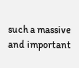such a massive and important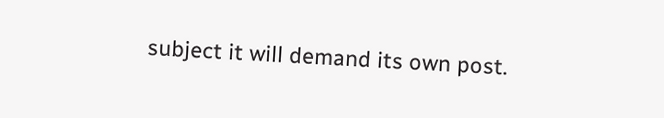subject it will demand its own post.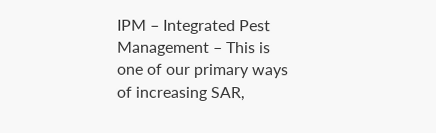IPM – Integrated Pest Management – This is one of our primary ways of increasing SAR,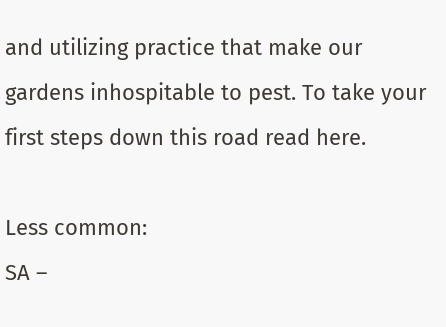and utilizing practice that make our gardens inhospitable to pest. To take your first steps down this road read here.

Less common:
SA –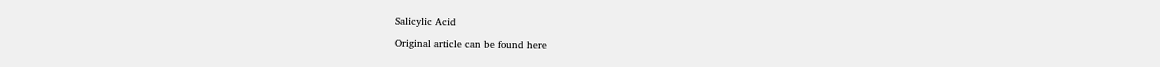Salicylic Acid

Original article can be found here